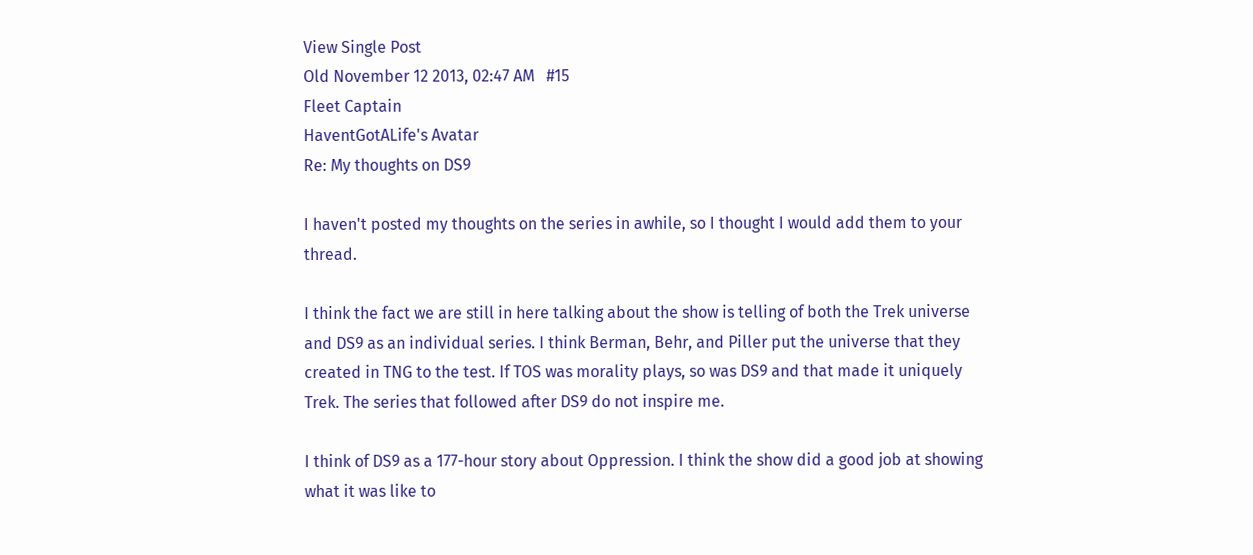View Single Post
Old November 12 2013, 02:47 AM   #15
Fleet Captain
HaventGotALife's Avatar
Re: My thoughts on DS9

I haven't posted my thoughts on the series in awhile, so I thought I would add them to your thread.

I think the fact we are still in here talking about the show is telling of both the Trek universe and DS9 as an individual series. I think Berman, Behr, and Piller put the universe that they created in TNG to the test. If TOS was morality plays, so was DS9 and that made it uniquely Trek. The series that followed after DS9 do not inspire me.

I think of DS9 as a 177-hour story about Oppression. I think the show did a good job at showing what it was like to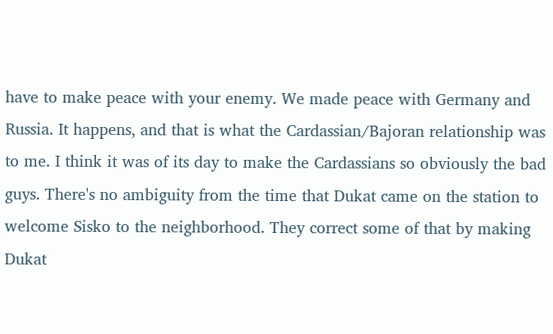have to make peace with your enemy. We made peace with Germany and Russia. It happens, and that is what the Cardassian/Bajoran relationship was to me. I think it was of its day to make the Cardassians so obviously the bad guys. There's no ambiguity from the time that Dukat came on the station to welcome Sisko to the neighborhood. They correct some of that by making Dukat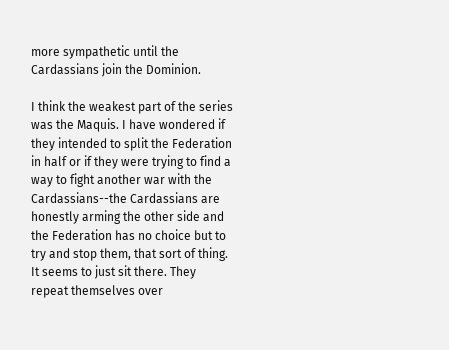more sympathetic until the Cardassians join the Dominion.

I think the weakest part of the series was the Maquis. I have wondered if they intended to split the Federation in half or if they were trying to find a way to fight another war with the Cardassians--the Cardassians are honestly arming the other side and the Federation has no choice but to try and stop them, that sort of thing. It seems to just sit there. They repeat themselves over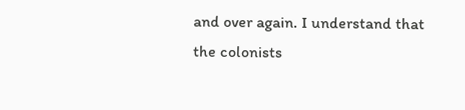and over again. I understand that the colonists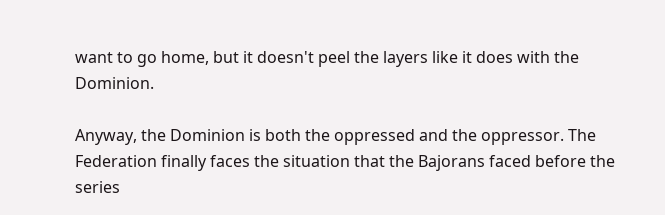want to go home, but it doesn't peel the layers like it does with the Dominion.

Anyway, the Dominion is both the oppressed and the oppressor. The Federation finally faces the situation that the Bajorans faced before the series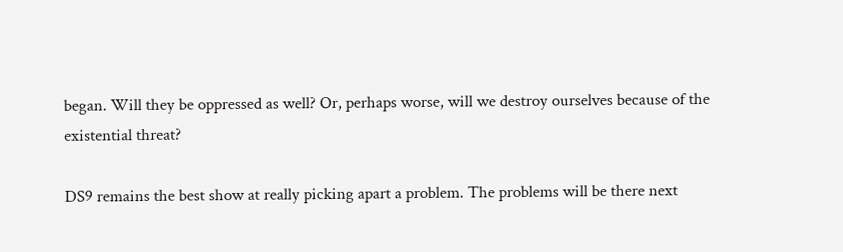began. Will they be oppressed as well? Or, perhaps worse, will we destroy ourselves because of the existential threat?

DS9 remains the best show at really picking apart a problem. The problems will be there next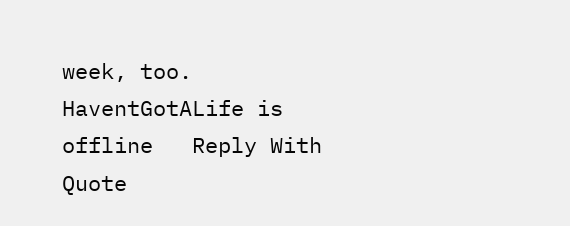week, too.
HaventGotALife is offline   Reply With Quote